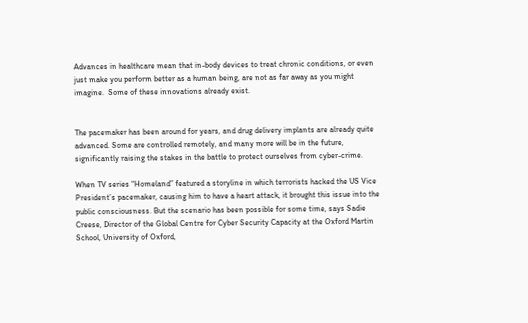Advances in healthcare mean that in-body devices to treat chronic conditions, or even just make you perform better as a human being, are not as far away as you might imagine.  Some of these innovations already exist.


The pacemaker has been around for years, and drug delivery implants are already quite advanced. Some are controlled remotely, and many more will be in the future, significantly raising the stakes in the battle to protect ourselves from cyber-crime.

When TV series “Homeland” featured a storyline in which terrorists hacked the US Vice President’s pacemaker, causing him to have a heart attack, it brought this issue into the public consciousness. But the scenario has been possible for some time, says Sadie Creese, Director of the Global Centre for Cyber Security Capacity at the Oxford Martin School, University of Oxford,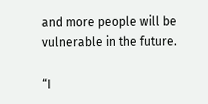and more people will be vulnerable in the future.

“I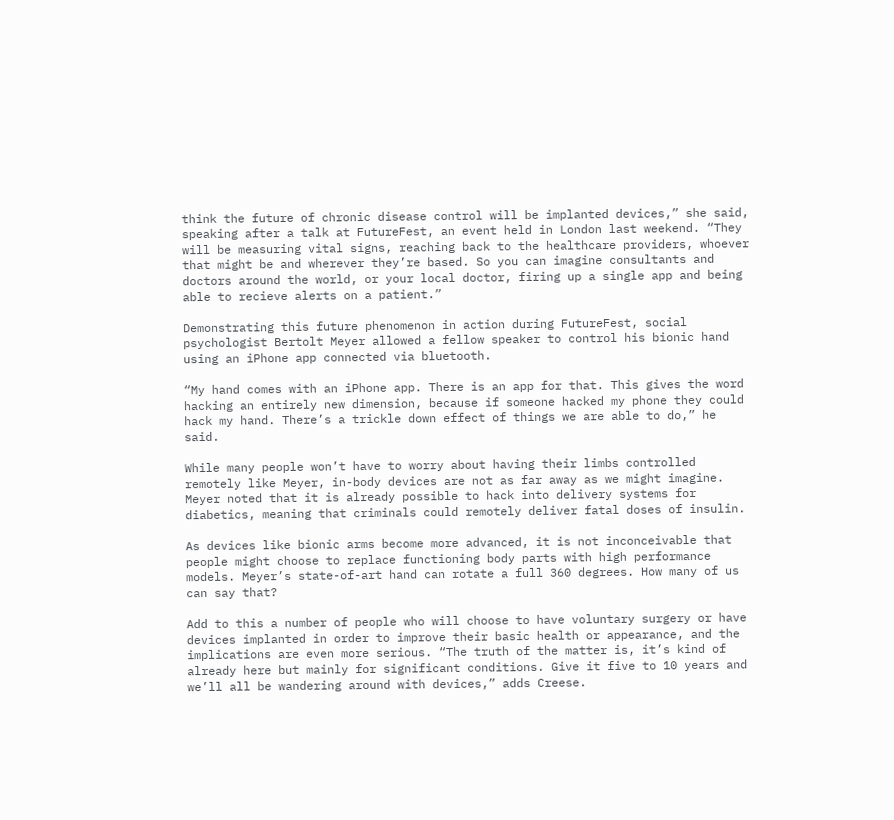think the future of chronic disease control will be implanted devices,” she said, speaking after a talk at FutureFest, an event held in London last weekend. “They will be measuring vital signs, reaching back to the healthcare providers, whoever that might be and wherever they’re based. So you can imagine consultants and doctors around the world, or your local doctor, firing up a single app and being able to recieve alerts on a patient.”

Demonstrating this future phenomenon in action during FutureFest, social psychologist Bertolt Meyer allowed a fellow speaker to control his bionic hand using an iPhone app connected via bluetooth.

“My hand comes with an iPhone app. There is an app for that. This gives the word hacking an entirely new dimension, because if someone hacked my phone they could hack my hand. There’s a trickle down effect of things we are able to do,” he said.

While many people won’t have to worry about having their limbs controlled remotely like Meyer, in-body devices are not as far away as we might imagine. Meyer noted that it is already possible to hack into delivery systems for diabetics, meaning that criminals could remotely deliver fatal doses of insulin.

As devices like bionic arms become more advanced, it is not inconceivable that people might choose to replace functioning body parts with high performance models. Meyer’s state-of-art hand can rotate a full 360 degrees. How many of us can say that?

Add to this a number of people who will choose to have voluntary surgery or have devices implanted in order to improve their basic health or appearance, and the implications are even more serious. “The truth of the matter is, it’s kind of already here but mainly for significant conditions. Give it five to 10 years and we’ll all be wandering around with devices,” adds Creese.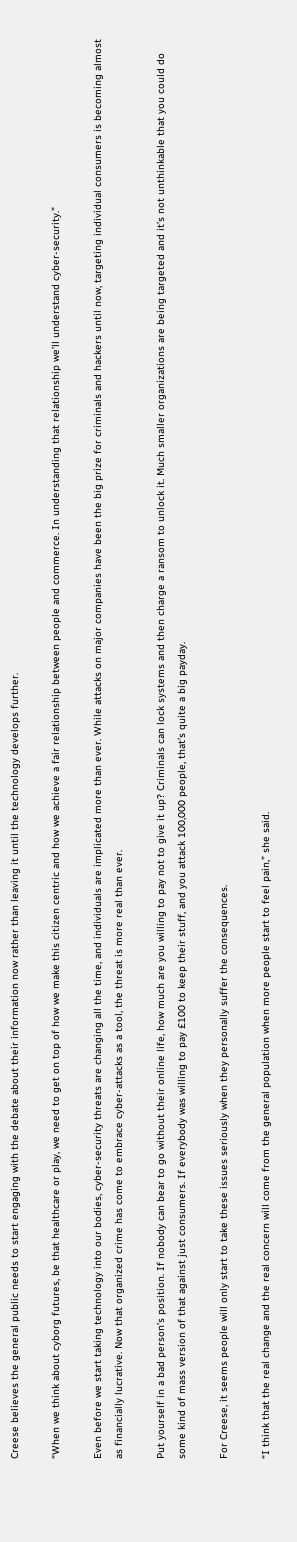Creese believes the general public needs to start engaging with the debate about their information now rather than leaving it until the technology develops further.

“When we think about cyborg futures, be that healthcare or play, we need to get on top of how we make this citizen centric and how we achieve a fair relationship between people and commerce. In understanding that relationship we’ll understand cyber-security.”

Even before we start taking technology into our bodies, cyber-security threats are changing all the time, and individuals are implicated more than ever. While attacks on major companies have been the big prize for criminals and hackers until now, targeting individual consumers is becoming almost as financially lucrative. Now that organized crime has come to embrace cyber-attacks as a tool, the threat is more real than ever.

Put yourself in a bad person’s position. If nobody can bear to go without their online life, how much are you willing to pay not to give it up? Criminals can lock systems and then charge a ransom to unlock it. Much smaller organizations are being targeted and it’s not unthinkable that you could do some kind of mass version of that against just consumers. If everybody was willing to pay £100 to keep their stuff, and you attack 100,000 people, that’s quite a big payday.

For Creese, it seems people will only start to take these issues seriously when they personally suffer the consequences.

“I think that the real change and the real concern will come from the general population when more people start to feel pain,” she said.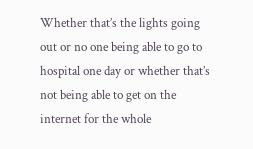Whether that’s the lights going out or no one being able to go to hospital one day or whether that’s not being able to get on the internet for the whole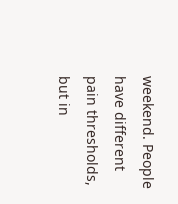weekend. People have different pain thresholds, but in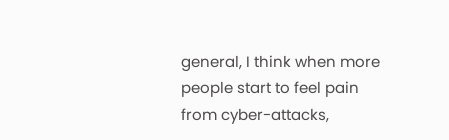general, I think when more people start to feel pain from cyber-attacks,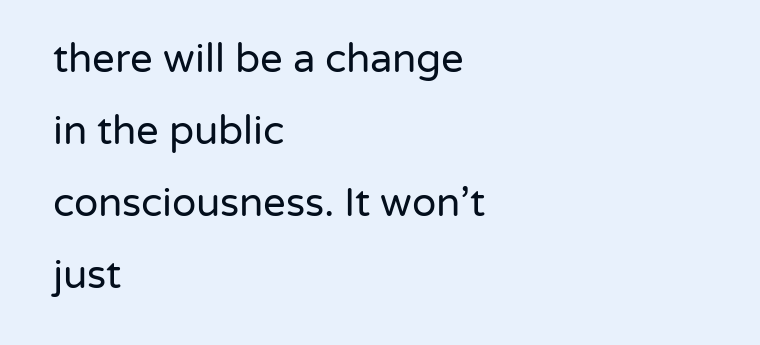there will be a change in the public consciousness. It won’t just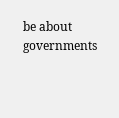be about governments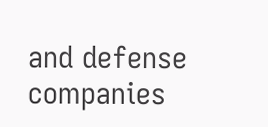and defense companies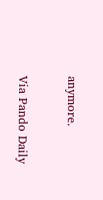anymore.

Via Pando Daily